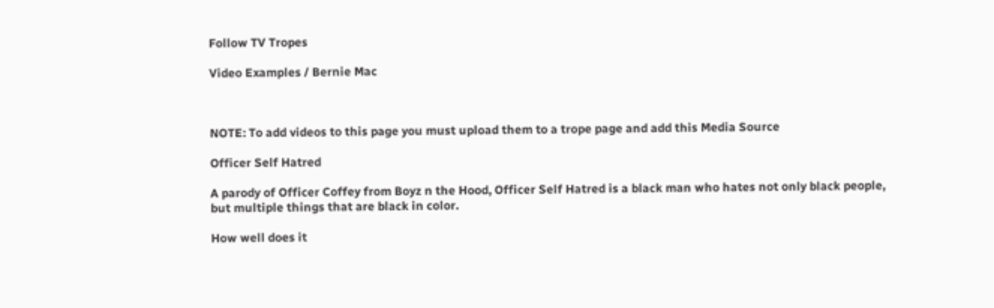Follow TV Tropes

Video Examples / Bernie Mac



NOTE: To add videos to this page you must upload them to a trope page and add this Media Source

Officer Self Hatred

A parody of Officer Coffey from Boyz n the Hood, Officer Self Hatred is a black man who hates not only black people, but multiple things that are black in color.

How well does it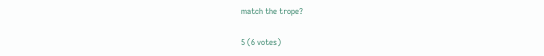match the trope?

5 (6 votes)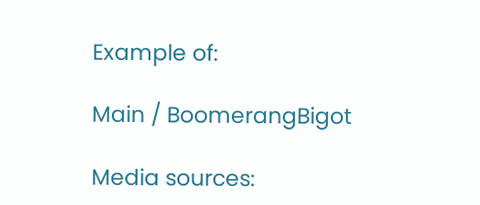Example of:

Main / BoomerangBigot

Media sources: